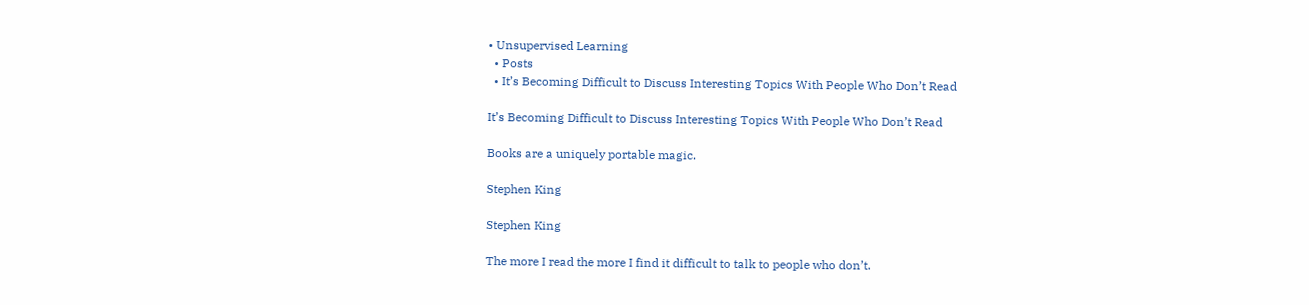• Unsupervised Learning
  • Posts
  • It’s Becoming Difficult to Discuss Interesting Topics With People Who Don’t Read

It’s Becoming Difficult to Discuss Interesting Topics With People Who Don’t Read

Books are a uniquely portable magic.

Stephen King

Stephen King

The more I read the more I find it difficult to talk to people who don’t.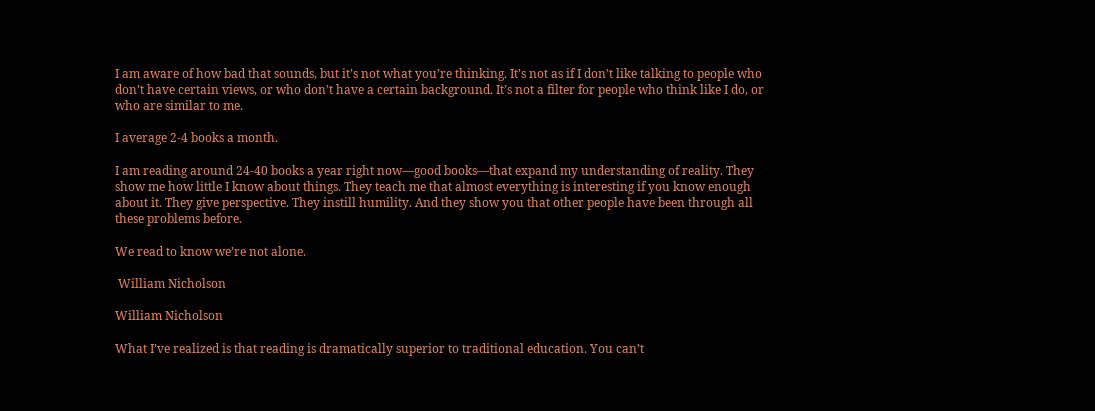I am aware of how bad that sounds, but it’s not what you’re thinking. It’s not as if I don’t like talking to people who don’t have certain views, or who don’t have a certain background. It’s not a filter for people who think like I do, or who are similar to me.

I average 2-4 books a month.

I am reading around 24-40 books a year right now—good books—that expand my understanding of reality. They show me how little I know about things. They teach me that almost everything is interesting if you know enough about it. They give perspective. They instill humility. And they show you that other people have been through all these problems before.

We read to know we’re not alone.

 William Nicholson

William Nicholson

What I’ve realized is that reading is dramatically superior to traditional education. You can’t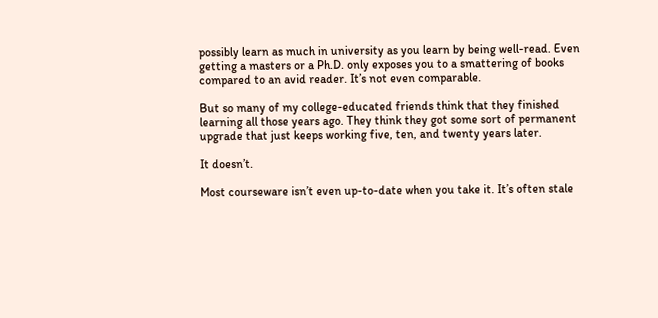possibly learn as much in university as you learn by being well-read. Even getting a masters or a Ph.D. only exposes you to a smattering of books compared to an avid reader. It’s not even comparable.

But so many of my college-educated friends think that they finished learning all those years ago. They think they got some sort of permanent upgrade that just keeps working five, ten, and twenty years later.

It doesn’t.

Most courseware isn’t even up-to-date when you take it. It’s often stale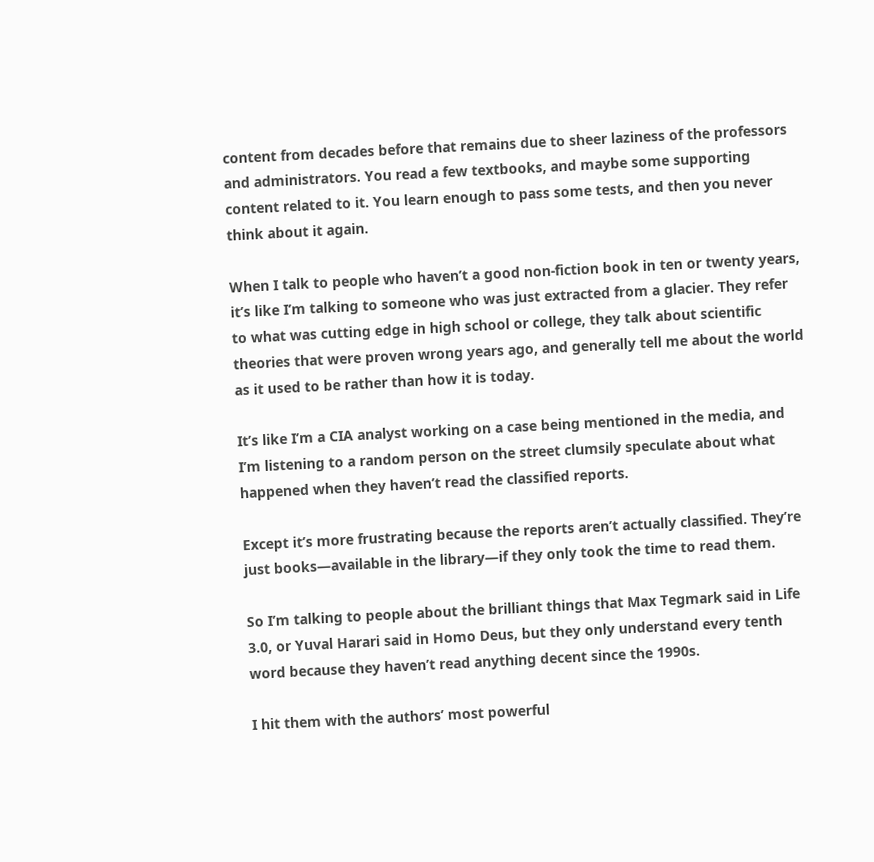content from decades before that remains due to sheer laziness of the professors and administrators. You read a few textbooks, and maybe some supporting content related to it. You learn enough to pass some tests, and then you never think about it again.

When I talk to people who haven’t a good non-fiction book in ten or twenty years, it’s like I’m talking to someone who was just extracted from a glacier. They refer to what was cutting edge in high school or college, they talk about scientific theories that were proven wrong years ago, and generally tell me about the world as it used to be rather than how it is today.

It’s like I’m a CIA analyst working on a case being mentioned in the media, and I’m listening to a random person on the street clumsily speculate about what happened when they haven’t read the classified reports.

Except it’s more frustrating because the reports aren’t actually classified. They’re just books—available in the library—if they only took the time to read them.

So I’m talking to people about the brilliant things that Max Tegmark said in Life 3.0, or Yuval Harari said in Homo Deus, but they only understand every tenth word because they haven’t read anything decent since the 1990s.

I hit them with the authors’ most powerful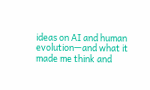ideas on AI and human evolution—and what it made me think and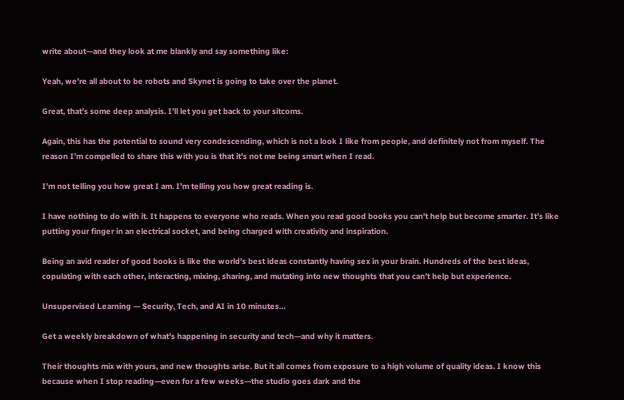write about—and they look at me blankly and say something like:

Yeah, we’re all about to be robots and Skynet is going to take over the planet.

Great, that’s some deep analysis. I’ll let you get back to your sitcoms.

Again, this has the potential to sound very condescending, which is not a look I like from people, and definitely not from myself. The reason I’m compelled to share this with you is that it’s not me being smart when I read.

I’m not telling you how great I am. I’m telling you how great reading is.

I have nothing to do with it. It happens to everyone who reads. When you read good books you can’t help but become smarter. It’s like putting your finger in an electrical socket, and being charged with creativity and inspiration.

Being an avid reader of good books is like the world’s best ideas constantly having sex in your brain. Hundreds of the best ideas, copulating with each other, interacting, mixing, sharing, and mutating into new thoughts that you can’t help but experience.

Unsupervised Learning — Security, Tech, and AI in 10 minutes…

Get a weekly breakdown of what's happening in security and tech—and why it matters.

Their thoughts mix with yours, and new thoughts arise. But it all comes from exposure to a high volume of quality ideas. I know this because when I stop reading—even for a few weeks—the studio goes dark and the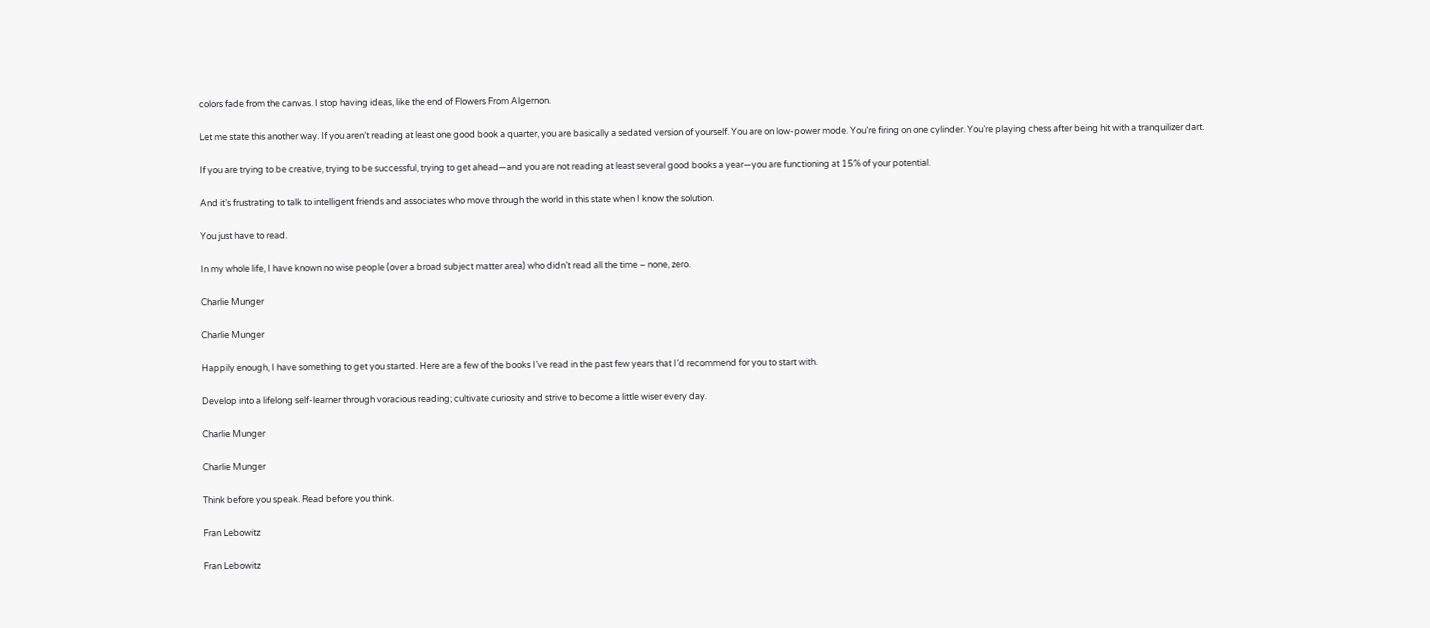colors fade from the canvas. I stop having ideas, like the end of Flowers From Algernon.

Let me state this another way. If you aren’t reading at least one good book a quarter, you are basically a sedated version of yourself. You are on low-power mode. You’re firing on one cylinder. You’re playing chess after being hit with a tranquilizer dart.

If you are trying to be creative, trying to be successful, trying to get ahead—and you are not reading at least several good books a year—you are functioning at 15% of your potential.

And it’s frustrating to talk to intelligent friends and associates who move through the world in this state when I know the solution.

You just have to read.

In my whole life, I have known no wise people (over a broad subject matter area) who didn’t read all the time – none, zero.

Charlie Munger

Charlie Munger

Happily enough, I have something to get you started. Here are a few of the books I’ve read in the past few years that I’d recommend for you to start with.

Develop into a lifelong self-learner through voracious reading; cultivate curiosity and strive to become a little wiser every day.

Charlie Munger

Charlie Munger

Think before you speak. Read before you think.

Fran Lebowitz

Fran Lebowitz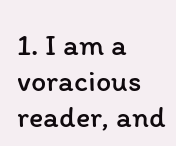1. I am a voracious reader, and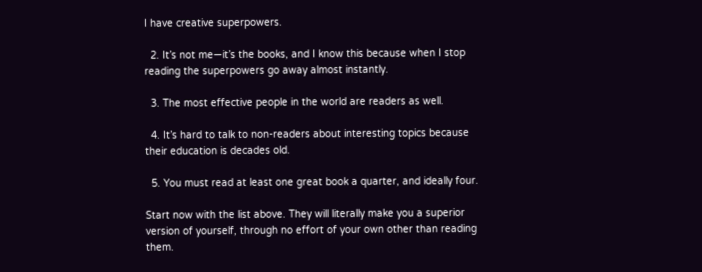I have creative superpowers.

  2. It’s not me—it’s the books, and I know this because when I stop reading the superpowers go away almost instantly.

  3. The most effective people in the world are readers as well.

  4. It’s hard to talk to non-readers about interesting topics because their education is decades old.

  5. You must read at least one great book a quarter, and ideally four.

Start now with the list above. They will literally make you a superior version of yourself, through no effort of your own other than reading them.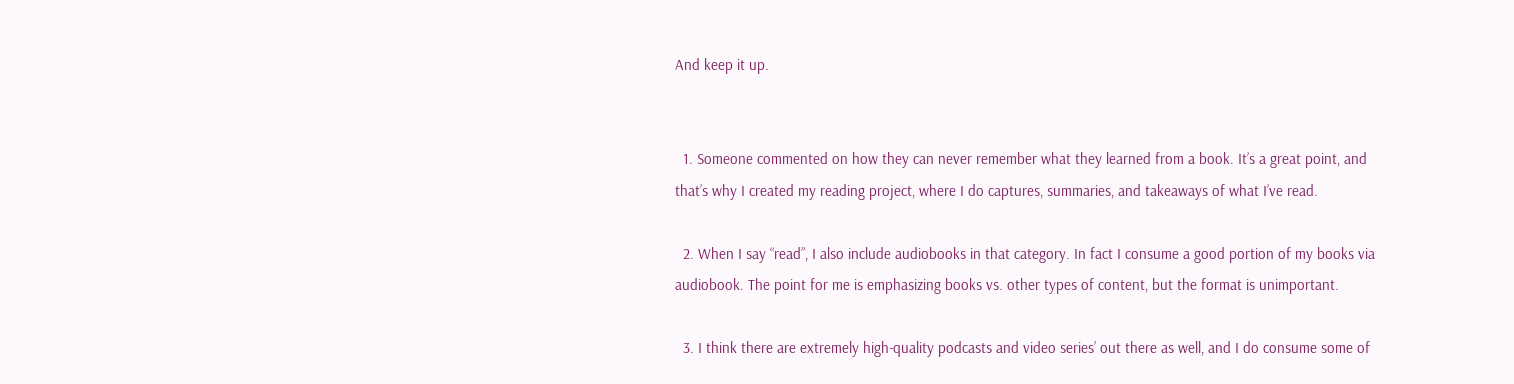And keep it up.


  1. Someone commented on how they can never remember what they learned from a book. It’s a great point, and that’s why I created my reading project, where I do captures, summaries, and takeaways of what I’ve read.

  2. When I say “read”, I also include audiobooks in that category. In fact I consume a good portion of my books via audiobook. The point for me is emphasizing books vs. other types of content, but the format is unimportant.

  3. I think there are extremely high-quality podcasts and video series’ out there as well, and I do consume some of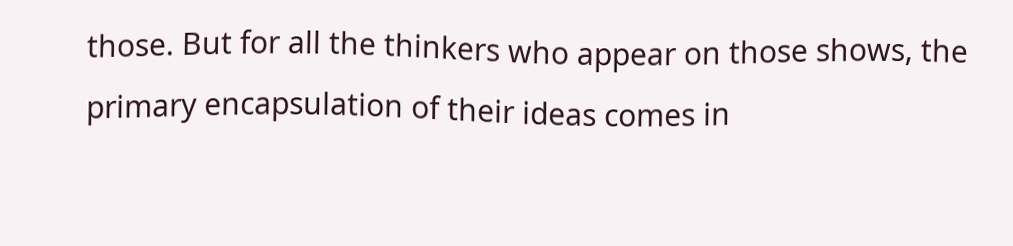those. But for all the thinkers who appear on those shows, the primary encapsulation of their ideas comes in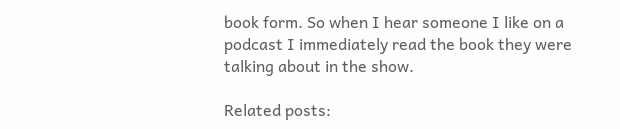book form. So when I hear someone I like on a podcast I immediately read the book they were talking about in the show.

Related posts: